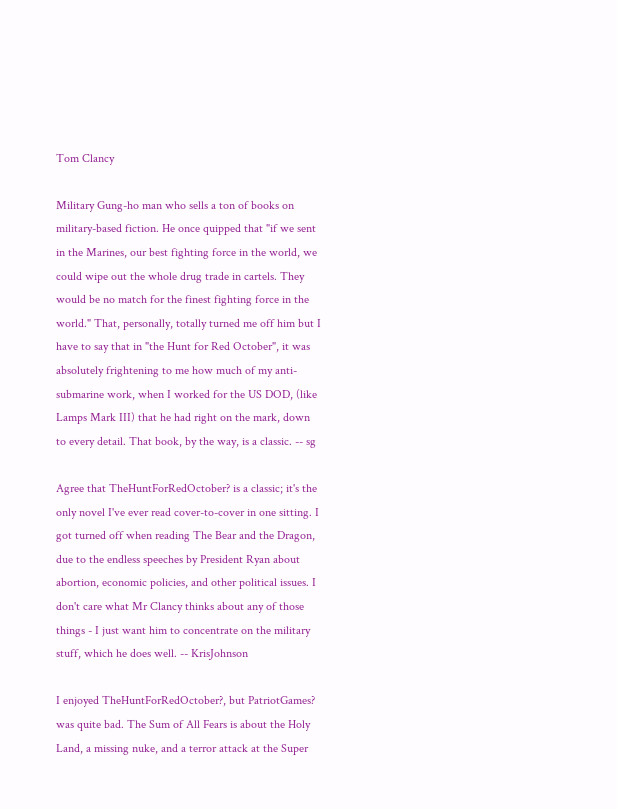Tom Clancy

Military Gung-ho man who sells a ton of books on military-based fiction. He once quipped that "if we sent in the Marines, our best fighting force in the world, we could wipe out the whole drug trade in cartels. They would be no match for the finest fighting force in the world." That, personally, totally turned me off him but I have to say that in "the Hunt for Red October", it was absolutely frightening to me how much of my anti-submarine work, when I worked for the US DOD, (like Lamps Mark III) that he had right on the mark, down to every detail. That book, by the way, is a classic. -- sg

Agree that TheHuntForRedOctober? is a classic; it's the only novel I've ever read cover-to-cover in one sitting. I got turned off when reading The Bear and the Dragon, due to the endless speeches by President Ryan about abortion, economic policies, and other political issues. I don't care what Mr Clancy thinks about any of those things - I just want him to concentrate on the military stuff, which he does well. -- KrisJohnson

I enjoyed TheHuntForRedOctober?, but PatriotGames? was quite bad. The Sum of All Fears is about the Holy Land, a missing nuke, and a terror attack at the Super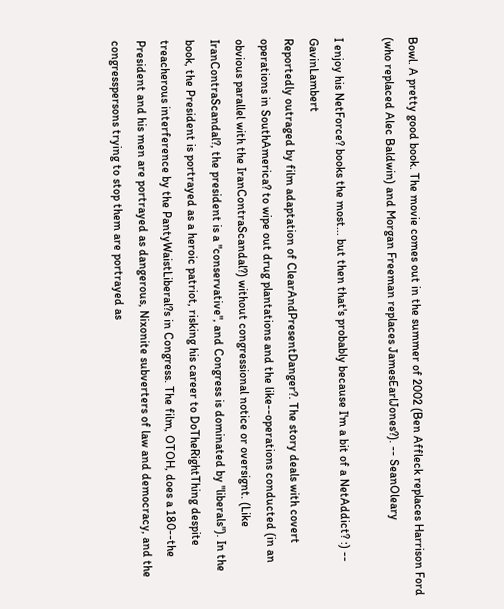Bowl. A pretty good book. The movie comes out in the summer of 2002 (Ben Affleck replaces Harrison Ford (who replaced Alec Baldwin) and Morgan Freeman replaces JamesEarlJones?). -- SeanOleary

I enjoy his NetForce? books the most... but then that's probably because I'm a bit of a NetAddict? :) -- GavinLambert
Reportedly outraged by film adaptation of ClearAndPresentDanger?. The story deals with covert operations in SouthAmerica? to wipe out drug plantations and the like--operations conducted (in an obvious parallel with the IranContraScandal?) without congressional notice or oversignt. (Like IranContraScandal?, the president is a "conservative", and Congress is dominated by "liberals"). In the book, the President is portrayed as a heroic patriot, risking his career to DoTheRightThing despite treacherous interference by the PantyWaistLiberal?s in Congress. The film, OTOH, does a 180--the President and his men are portrayed as dangerous, Nixonite subverters of law and democracy, and the congresspersons trying to stop them are portrayed as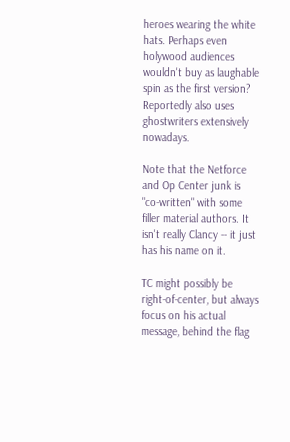heroes wearing the white hats. Perhaps even holywood audiences wouldn't buy as laughable spin as the first version?
Reportedly also uses ghostwriters extensively nowadays.

Note that the Netforce and Op Center junk is "co-written" with some filler material authors. It isn't really Clancy -- it just has his name on it.

TC might possibly be right-of-center, but always focus on his actual message, behind the flag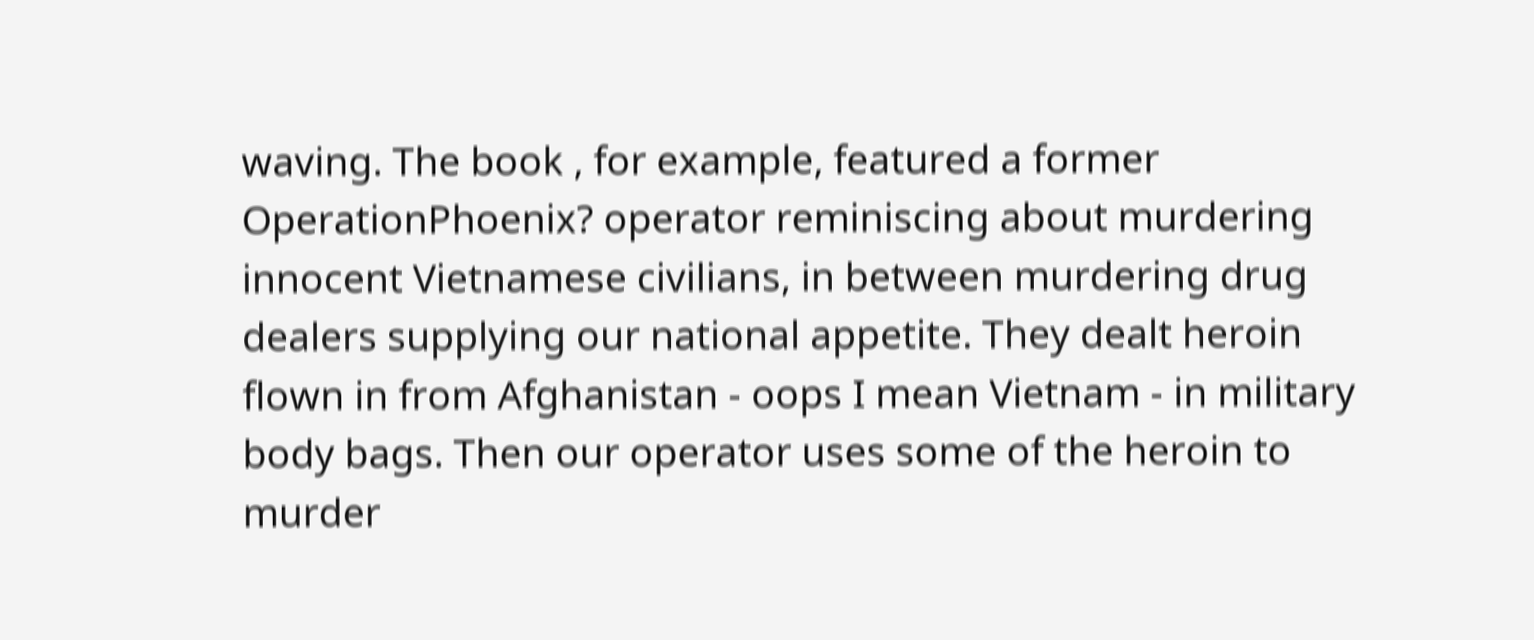waving. The book , for example, featured a former OperationPhoenix? operator reminiscing about murdering innocent Vietnamese civilians, in between murdering drug dealers supplying our national appetite. They dealt heroin flown in from Afghanistan - oops I mean Vietnam - in military body bags. Then our operator uses some of the heroin to murder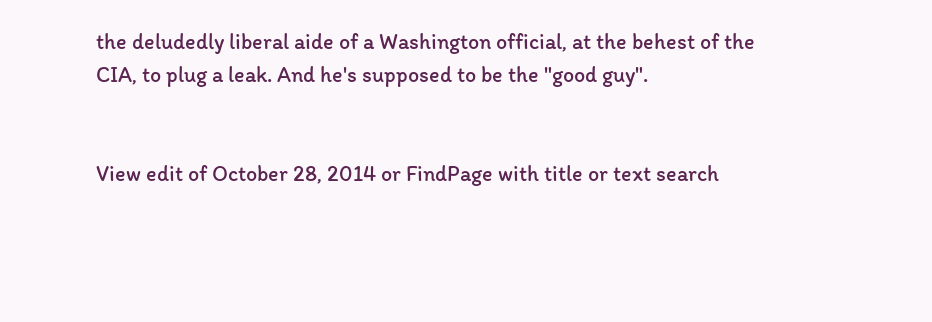the deludedly liberal aide of a Washington official, at the behest of the CIA, to plug a leak. And he's supposed to be the "good guy".


View edit of October 28, 2014 or FindPage with title or text search